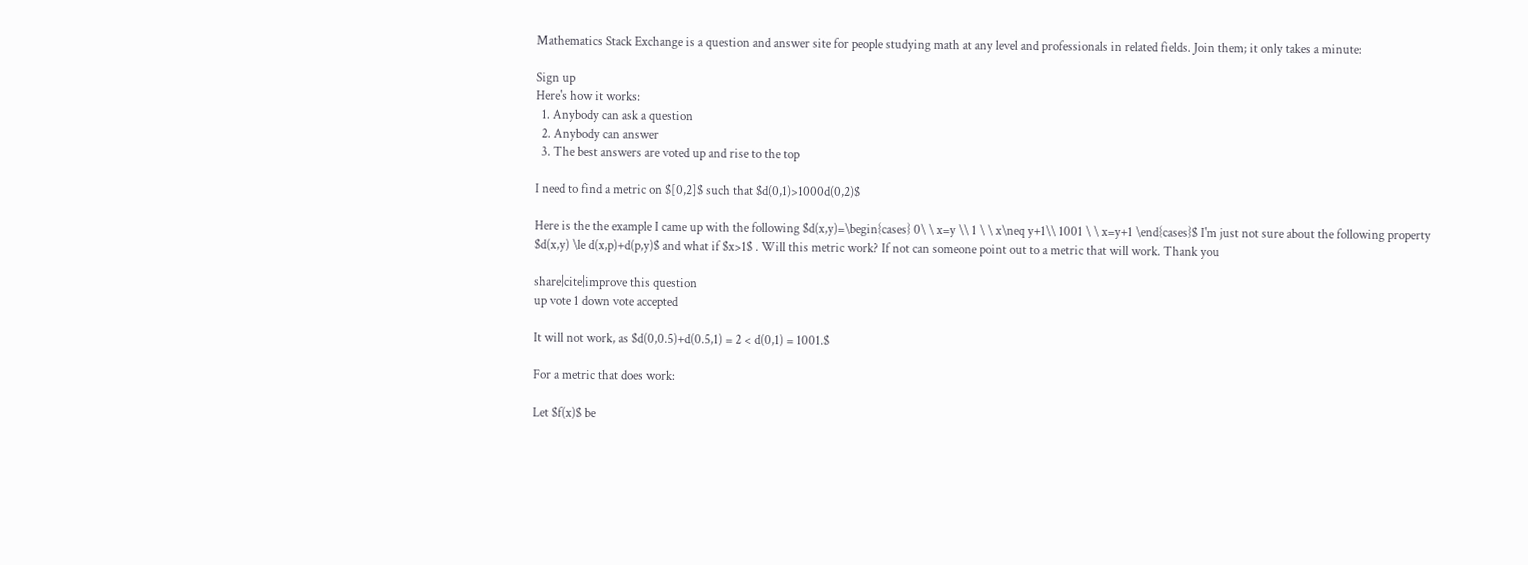Mathematics Stack Exchange is a question and answer site for people studying math at any level and professionals in related fields. Join them; it only takes a minute:

Sign up
Here's how it works:
  1. Anybody can ask a question
  2. Anybody can answer
  3. The best answers are voted up and rise to the top

I need to find a metric on $[0,2]$ such that $d(0,1)>1000d(0,2)$

Here is the the example I came up with the following $d(x,y)=\begin{cases} 0\ \ x=y \\ 1 \ \ x\neq y+1\\ 1001 \ \ x=y+1 \end{cases}$ I'm just not sure about the following property $d(x,y) \le d(x,p)+d(p,y)$ and what if $x>1$ . Will this metric work? If not can someone point out to a metric that will work. Thank you

share|cite|improve this question
up vote 1 down vote accepted

It will not work, as $d(0,0.5)+d(0.5,1) = 2 < d(0,1) = 1001.$

For a metric that does work:

Let $f(x)$ be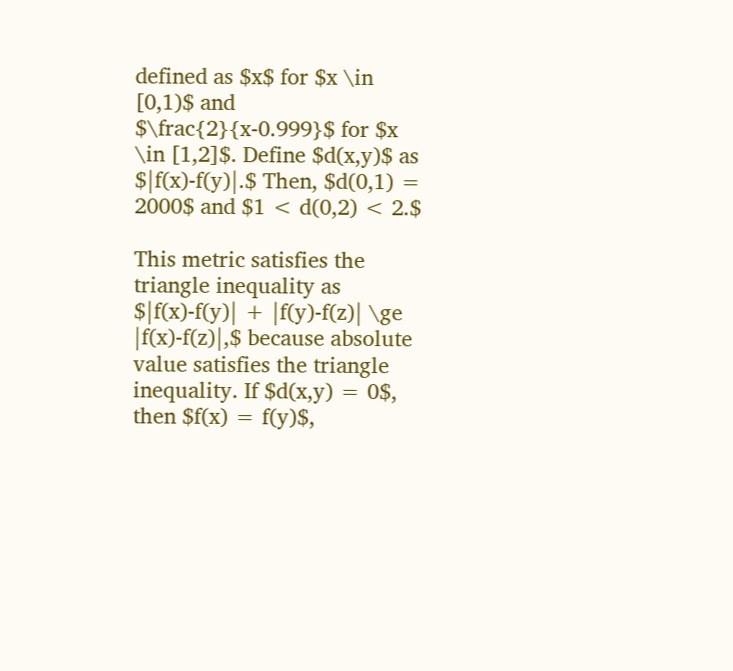defined as $x$ for $x \in [0,1)$ and $\frac{2}{x-0.999}$ for $x \in [1,2]$. Define $d(x,y)$ as $|f(x)-f(y)|.$ Then, $d(0,1) = 2000$ and $1 < d(0,2) < 2.$

This metric satisfies the triangle inequality as $|f(x)-f(y)| + |f(y)-f(z)| \ge |f(x)-f(z)|,$ because absolute value satisfies the triangle inequality. If $d(x,y) = 0$, then $f(x) = f(y)$,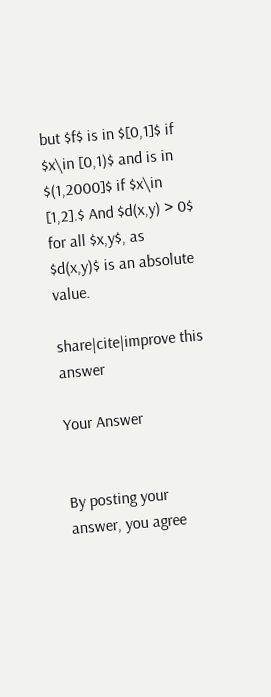but $f$ is in $[0,1]$ if $x\in [0,1)$ and is in $(1,2000]$ if $x\in [1,2].$ And $d(x,y) > 0$ for all $x,y$, as $d(x,y)$ is an absolute value.

share|cite|improve this answer

Your Answer


By posting your answer, you agree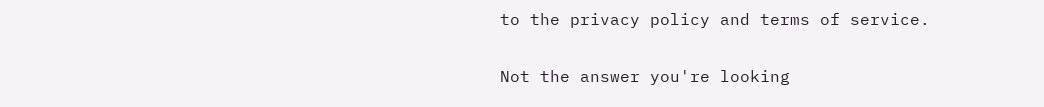to the privacy policy and terms of service.

Not the answer you're looking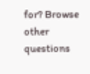for? Browse other questions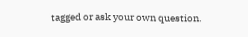tagged or ask your own question.